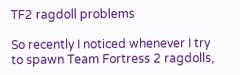TF2 ragdoll problems

So recently I noticed whenever I try to spawn Team Fortress 2 ragdolls,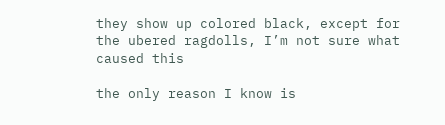they show up colored black, except for the ubered ragdolls, I’m not sure what caused this

the only reason I know is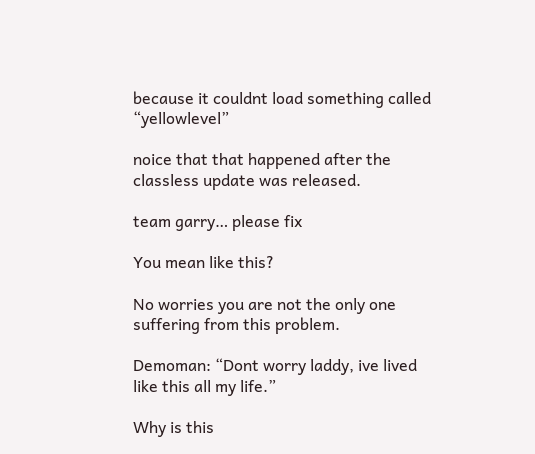because it couldnt load something called “yellowlevel”

noice that that happened after the classless update was released.

team garry… please fix

You mean like this?

No worries you are not the only one suffering from this problem.

Demoman: “Dont worry laddy, ive lived like this all my life.”

Why is this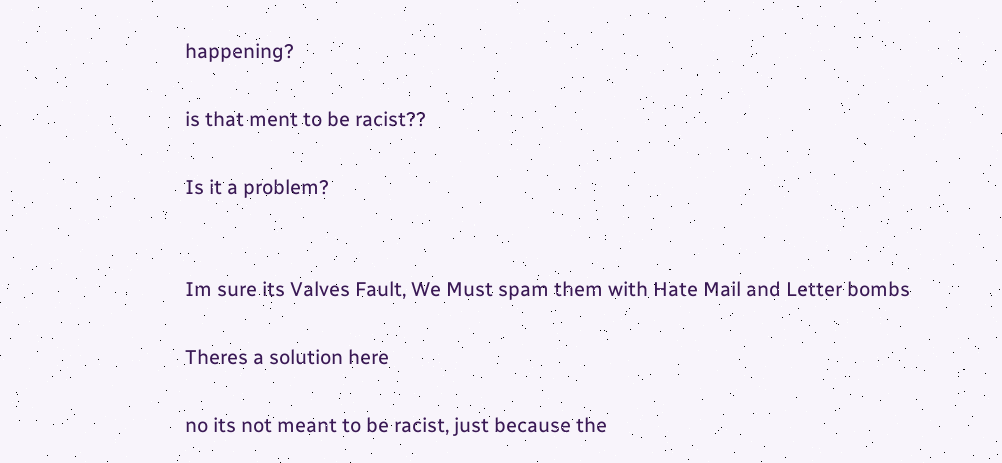happening?

is that ment to be racist??

Is it a problem?


Im sure its Valves Fault, We Must spam them with Hate Mail and Letter bombs

Theres a solution here

no its not meant to be racist, just because the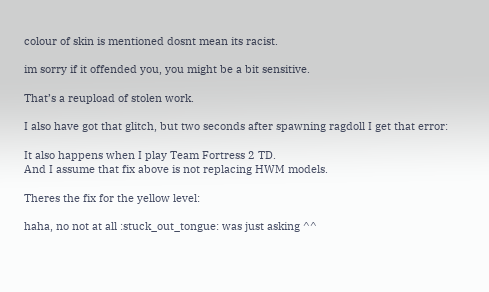colour of skin is mentioned dosnt mean its racist.

im sorry if it offended you, you might be a bit sensitive.

That’s a reupload of stolen work.

I also have got that glitch, but two seconds after spawning ragdoll I get that error:

It also happens when I play Team Fortress 2 TD.
And I assume that fix above is not replacing HWM models.

Theres the fix for the yellow level:

haha, no not at all :stuck_out_tongue: was just asking ^^